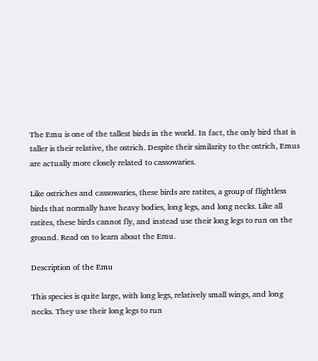The Emu is one of the tallest birds in the world. In fact, the only bird that is taller is their relative, the ostrich. Despite their similarity to the ostrich, Emus are actually more closely related to cassowaries.

Like ostriches and cassowaries, these birds are ratites, a group of flightless birds that normally have heavy bodies, long legs, and long necks. Like all ratites, these birds cannot fly, and instead use their long legs to run on the ground. Read on to learn about the Emu.

Description of the Emu

This species is quite large, with long legs, relatively small wings, and long necks. They use their long legs to run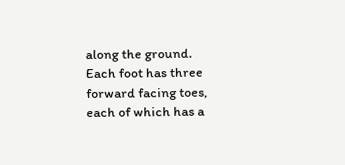along the ground. Each foot has three forward facing toes, each of which has a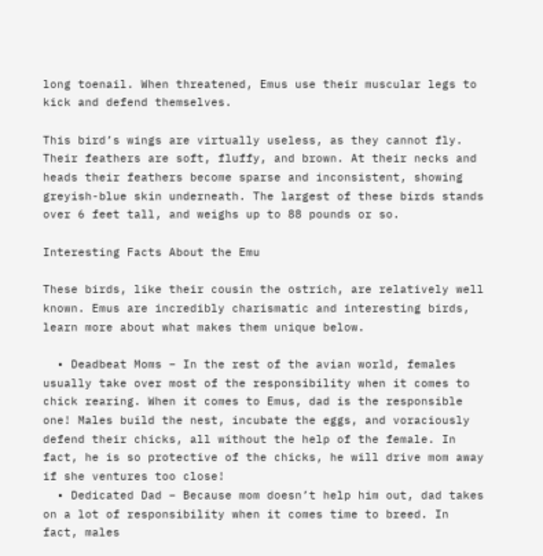long toenail. When threatened, Emus use their muscular legs to kick and defend themselves.

This bird’s wings are virtually useless, as they cannot fly. Their feathers are soft, fluffy, and brown. At their necks and heads their feathers become sparse and inconsistent, showing greyish-blue skin underneath. The largest of these birds stands over 6 feet tall, and weighs up to 88 pounds or so.

Interesting Facts About the Emu

These birds, like their cousin the ostrich, are relatively well known. Emus are incredibly charismatic and interesting birds, learn more about what makes them unique below.

  • Deadbeat Moms – In the rest of the avian world, females usually take over most of the responsibility when it comes to chick rearing. When it comes to Emus, dad is the responsible one! Males build the nest, incubate the eggs, and voraciously defend their chicks, all without the help of the female. In fact, he is so protective of the chicks, he will drive mom away if she ventures too close!
  • Dedicated Dad – Because mom doesn’t help him out, dad takes on a lot of responsibility when it comes time to breed. In fact, males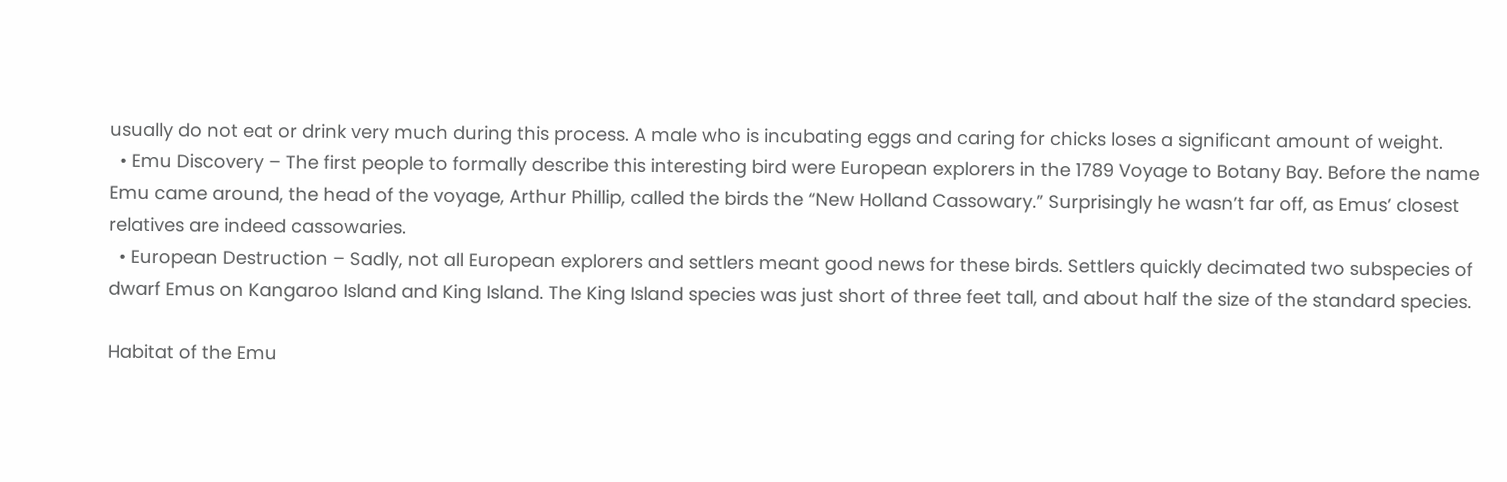usually do not eat or drink very much during this process. A male who is incubating eggs and caring for chicks loses a significant amount of weight.
  • Emu Discovery – The first people to formally describe this interesting bird were European explorers in the 1789 Voyage to Botany Bay. Before the name Emu came around, the head of the voyage, Arthur Phillip, called the birds the “New Holland Cassowary.” Surprisingly he wasn’t far off, as Emus’ closest relatives are indeed cassowaries.
  • European Destruction – Sadly, not all European explorers and settlers meant good news for these birds. Settlers quickly decimated two subspecies of dwarf Emus on Kangaroo Island and King Island. The King Island species was just short of three feet tall, and about half the size of the standard species.

Habitat of the Emu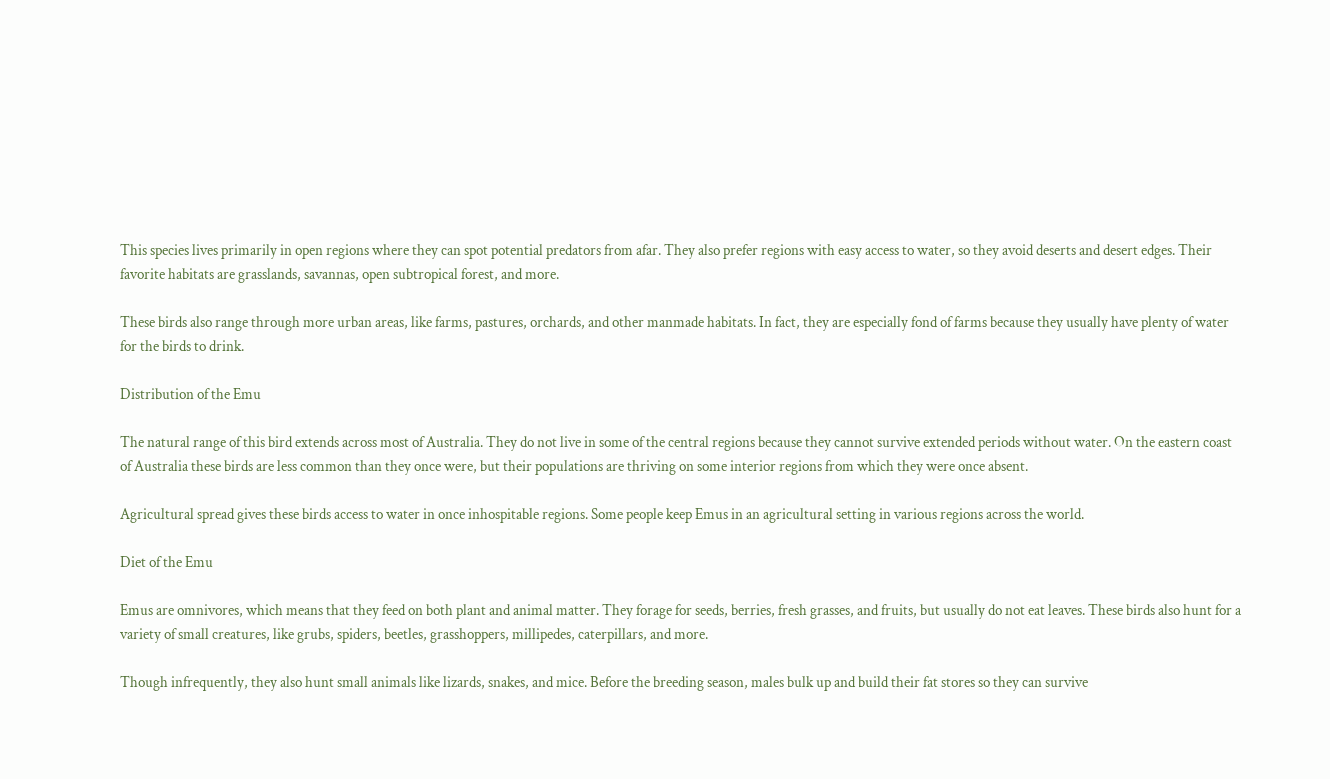This species lives primarily in open regions where they can spot potential predators from afar. They also prefer regions with easy access to water, so they avoid deserts and desert edges. Their favorite habitats are grasslands, savannas, open subtropical forest, and more.

These birds also range through more urban areas, like farms, pastures, orchards, and other manmade habitats. In fact, they are especially fond of farms because they usually have plenty of water for the birds to drink.

Distribution of the Emu

The natural range of this bird extends across most of Australia. They do not live in some of the central regions because they cannot survive extended periods without water. On the eastern coast of Australia these birds are less common than they once were, but their populations are thriving on some interior regions from which they were once absent.

Agricultural spread gives these birds access to water in once inhospitable regions. Some people keep Emus in an agricultural setting in various regions across the world.

Diet of the Emu

Emus are omnivores, which means that they feed on both plant and animal matter. They forage for seeds, berries, fresh grasses, and fruits, but usually do not eat leaves. These birds also hunt for a variety of small creatures, like grubs, spiders, beetles, grasshoppers, millipedes, caterpillars, and more.

Though infrequently, they also hunt small animals like lizards, snakes, and mice. Before the breeding season, males bulk up and build their fat stores so they can survive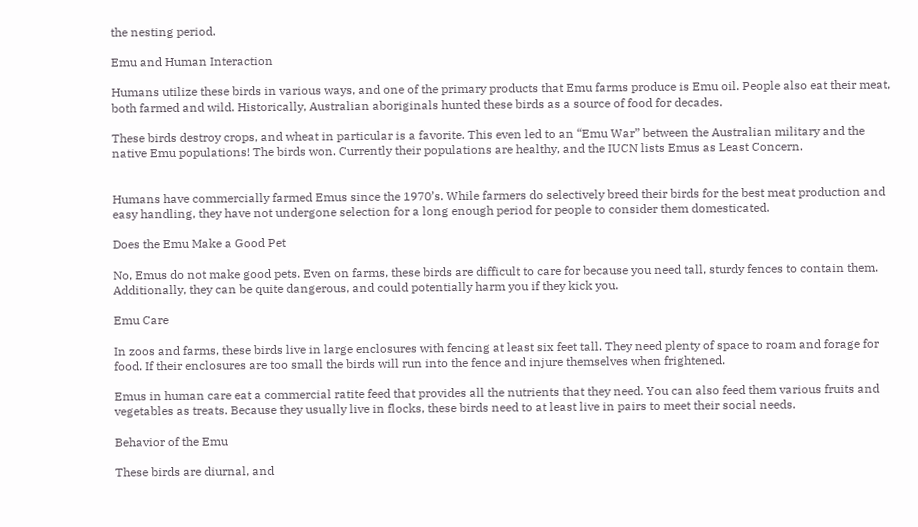the nesting period.

Emu and Human Interaction

Humans utilize these birds in various ways, and one of the primary products that Emu farms produce is Emu oil. People also eat their meat, both farmed and wild. Historically, Australian aboriginals hunted these birds as a source of food for decades.

These birds destroy crops, and wheat in particular is a favorite. This even led to an “Emu War” between the Australian military and the native Emu populations! The birds won. Currently their populations are healthy, and the IUCN lists Emus as Least Concern.


Humans have commercially farmed Emus since the 1970’s. While farmers do selectively breed their birds for the best meat production and easy handling, they have not undergone selection for a long enough period for people to consider them domesticated.

Does the Emu Make a Good Pet

No, Emus do not make good pets. Even on farms, these birds are difficult to care for because you need tall, sturdy fences to contain them. Additionally, they can be quite dangerous, and could potentially harm you if they kick you.

Emu Care

In zoos and farms, these birds live in large enclosures with fencing at least six feet tall. They need plenty of space to roam and forage for food. If their enclosures are too small the birds will run into the fence and injure themselves when frightened.

Emus in human care eat a commercial ratite feed that provides all the nutrients that they need. You can also feed them various fruits and vegetables as treats. Because they usually live in flocks, these birds need to at least live in pairs to meet their social needs.

Behavior of the Emu

These birds are diurnal, and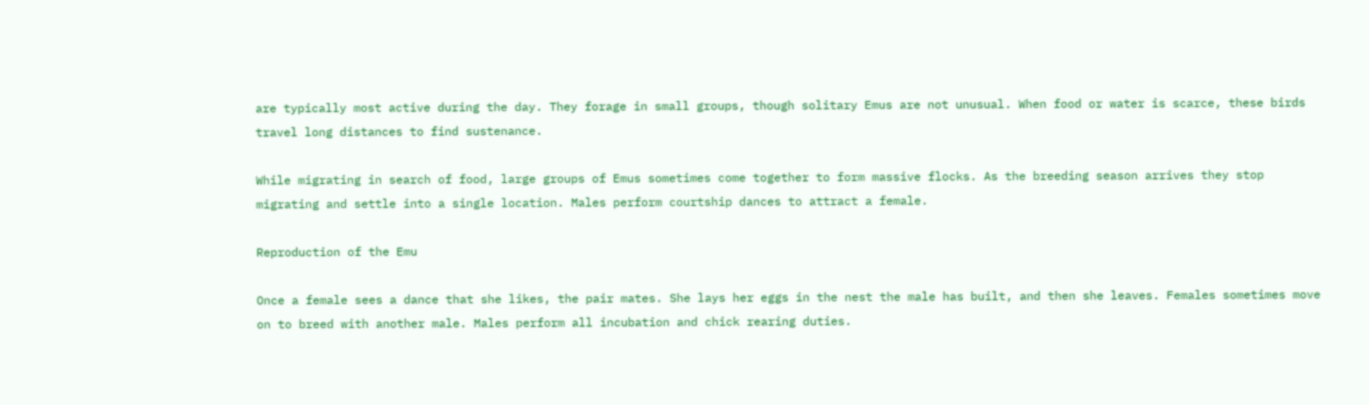are typically most active during the day. They forage in small groups, though solitary Emus are not unusual. When food or water is scarce, these birds travel long distances to find sustenance.

While migrating in search of food, large groups of Emus sometimes come together to form massive flocks. As the breeding season arrives they stop migrating and settle into a single location. Males perform courtship dances to attract a female.

Reproduction of the Emu

Once a female sees a dance that she likes, the pair mates. She lays her eggs in the nest the male has built, and then she leaves. Females sometimes move on to breed with another male. Males perform all incubation and chick rearing duties.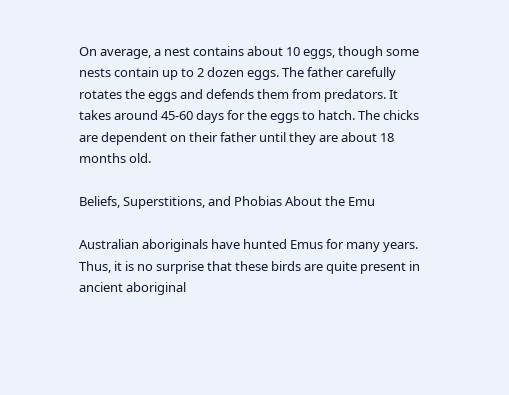On average, a nest contains about 10 eggs, though some nests contain up to 2 dozen eggs. The father carefully rotates the eggs and defends them from predators. It takes around 45-60 days for the eggs to hatch. The chicks are dependent on their father until they are about 18 months old.

Beliefs, Superstitions, and Phobias About the Emu

Australian aboriginals have hunted Emus for many years. Thus, it is no surprise that these birds are quite present in ancient aboriginal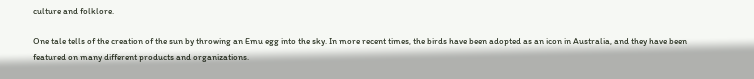culture and folklore.

One tale tells of the creation of the sun by throwing an Emu egg into the sky. In more recent times, the birds have been adopted as an icon in Australia, and they have been featured on many different products and organizations.